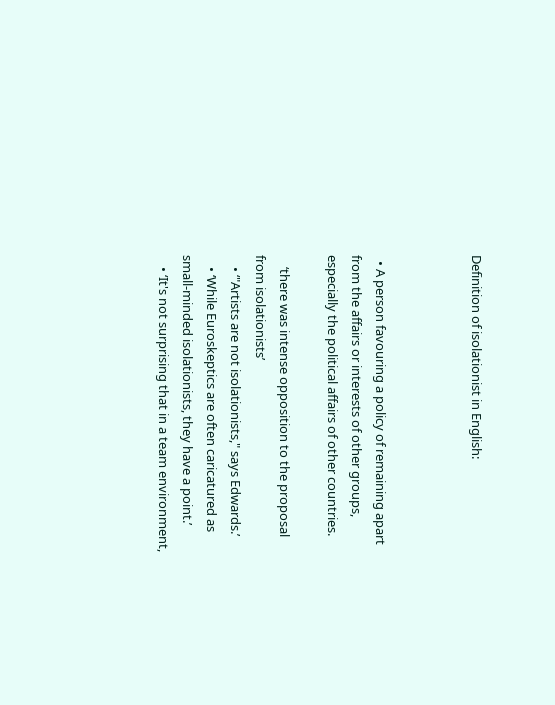Definition of isolationist in English:



  • A person favouring a policy of remaining apart from the affairs or interests of other groups, especially the political affairs of other countries.

    ‘there was intense opposition to the proposal from isolationists’
    • ‘"Artists are not isolationists," says Edwards.’
    • ‘While Euroskeptics are often caricatured as small-minded isolationists, they have a point.’
    • ‘It's not surprising that in a team environment,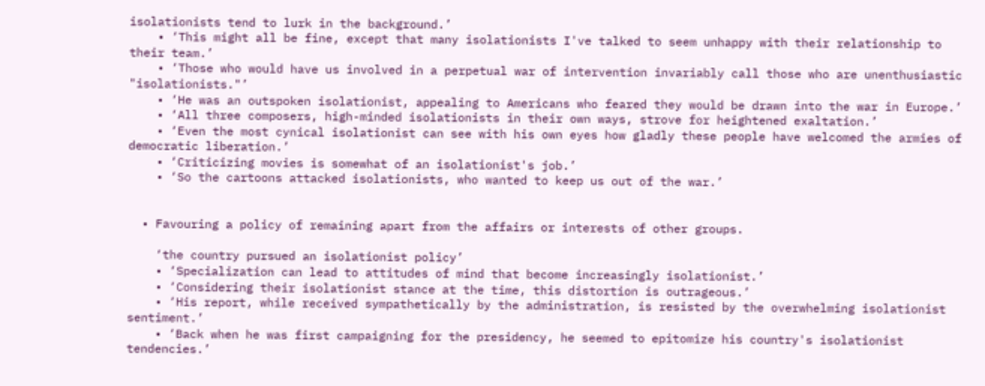isolationists tend to lurk in the background.’
    • ‘This might all be fine, except that many isolationists I've talked to seem unhappy with their relationship to their team.’
    • ‘Those who would have us involved in a perpetual war of intervention invariably call those who are unenthusiastic "isolationists."’
    • ‘He was an outspoken isolationist, appealing to Americans who feared they would be drawn into the war in Europe.’
    • ‘All three composers, high-minded isolationists in their own ways, strove for heightened exaltation.’
    • ‘Even the most cynical isolationist can see with his own eyes how gladly these people have welcomed the armies of democratic liberation.’
    • ‘Criticizing movies is somewhat of an isolationist's job.’
    • ‘So the cartoons attacked isolationists, who wanted to keep us out of the war.’


  • Favouring a policy of remaining apart from the affairs or interests of other groups.

    ‘the country pursued an isolationist policy’
    • ‘Specialization can lead to attitudes of mind that become increasingly isolationist.’
    • ‘Considering their isolationist stance at the time, this distortion is outrageous.’
    • ‘His report, while received sympathetically by the administration, is resisted by the overwhelming isolationist sentiment.’
    • ‘Back when he was first campaigning for the presidency, he seemed to epitomize his country's isolationist tendencies.’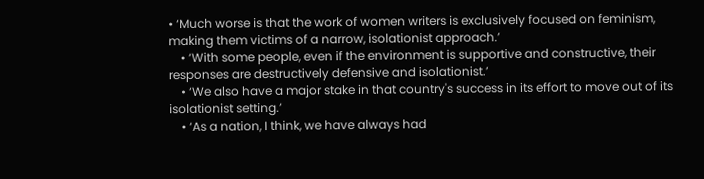• ‘Much worse is that the work of women writers is exclusively focused on feminism, making them victims of a narrow, isolationist approach.’
    • ‘With some people, even if the environment is supportive and constructive, their responses are destructively defensive and isolationist.’
    • ‘We also have a major stake in that country's success in its effort to move out of its isolationist setting.’
    • ‘As a nation, I think, we have always had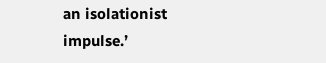an isolationist impulse.’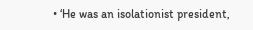• ‘He was an isolationist president,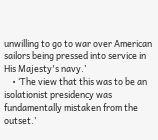unwilling to go to war over American sailors being pressed into service in His Majesty's navy.’
    • ‘The view that this was to be an isolationist presidency was fundamentally mistaken from the outset.’